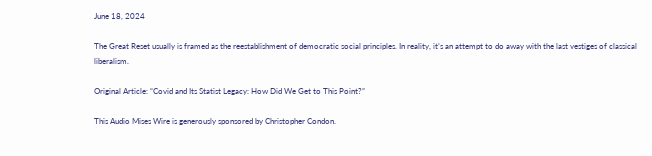June 18, 2024

The Great Reset usually is framed as the reestablishment of democratic social principles. In reality, it’s an attempt to do away with the last vestiges of classical liberalism.

Original Article: “Covid and Its Statist Legacy: How Did We Get to This Point?”

This Audio Mises Wire is generously sponsored by Christopher Condon.